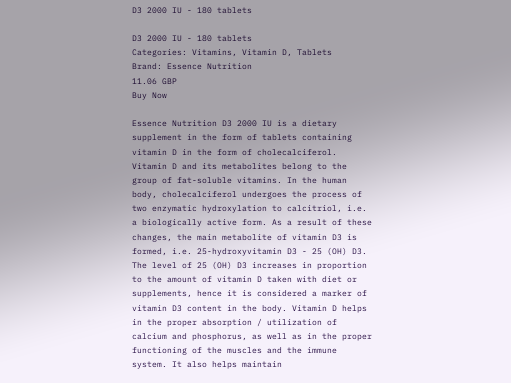D3 2000 IU - 180 tablets

D3 2000 IU - 180 tablets
Categories: Vitamins, Vitamin D, Tablets
Brand: Essence Nutrition
11.06 GBP
Buy Now

Essence Nutrition D3 2000 IU is a dietary supplement in the form of tablets containing vitamin D in the form of cholecalciferol. Vitamin D and its metabolites belong to the group of fat-soluble vitamins. In the human body, cholecalciferol undergoes the process of two enzymatic hydroxylation to calcitriol, i.e. a biologically active form. As a result of these changes, the main metabolite of vitamin D3 is formed, i.e. 25-hydroxyvitamin D3 - 25 (OH) D3. The level of 25 (OH) D3 increases in proportion to the amount of vitamin D taken with diet or supplements, hence it is considered a marker of vitamin D3 content in the body. Vitamin D helps in the proper absorption / utilization of calcium and phosphorus, as well as in the proper functioning of the muscles and the immune system. It also helps maintain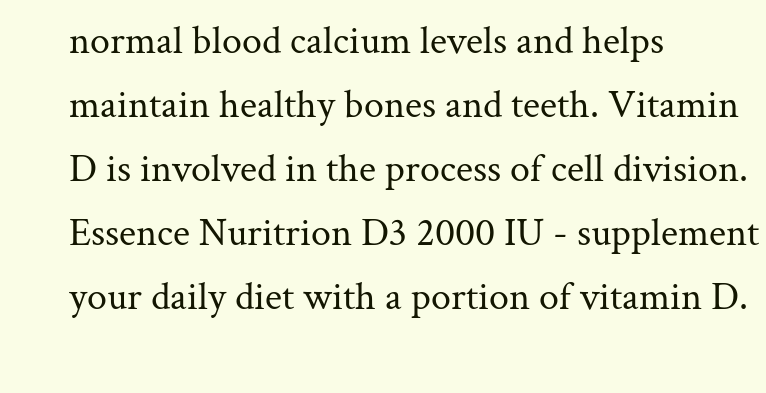normal blood calcium levels and helps maintain healthy bones and teeth. Vitamin D is involved in the process of cell division. Essence Nuritrion D3 2000 IU - supplement your daily diet with a portion of vitamin D.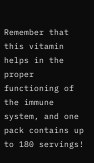Remember that this vitamin helps in the proper functioning of the immune system, and one pack contains up to 180 servings!